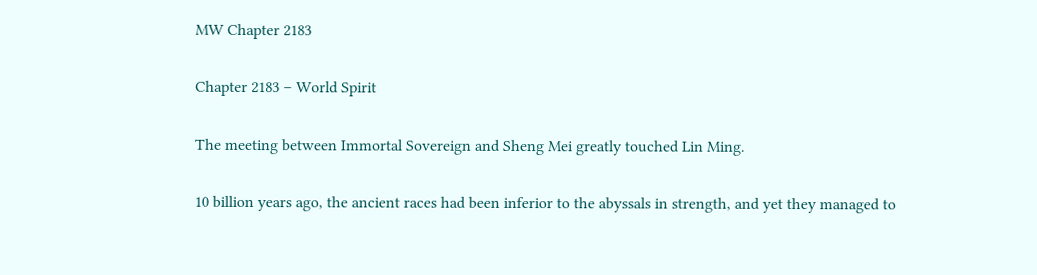MW Chapter 2183

Chapter 2183 – World Spirit

The meeting between Immortal Sovereign and Sheng Mei greatly touched Lin Ming.

10 billion years ago, the ancient races had been inferior to the abyssals in strength, and yet they managed to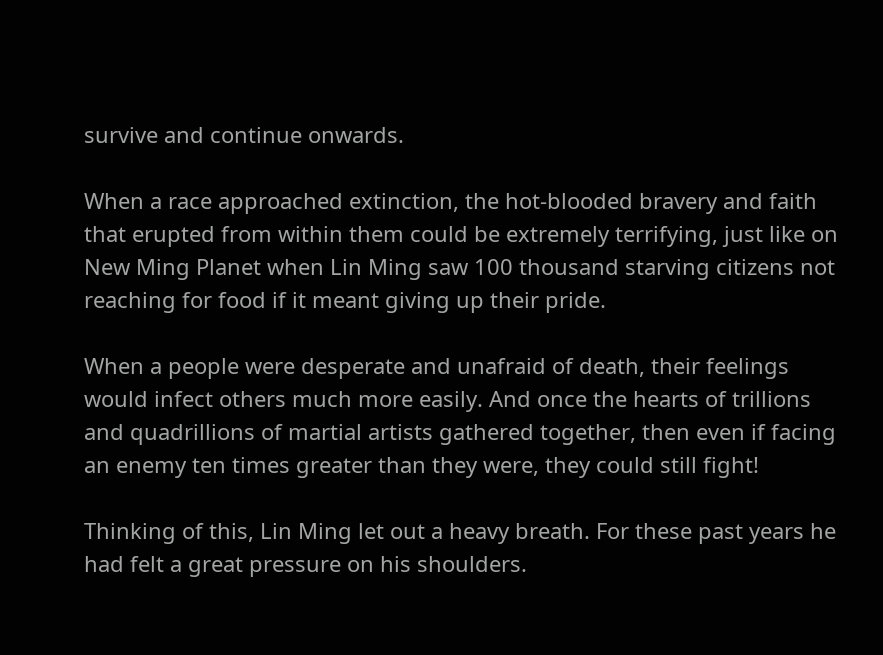survive and continue onwards.

When a race approached extinction, the hot-blooded bravery and faith that erupted from within them could be extremely terrifying, just like on New Ming Planet when Lin Ming saw 100 thousand starving citizens not reaching for food if it meant giving up their pride.

When a people were desperate and unafraid of death, their feelings would infect others much more easily. And once the hearts of trillions and quadrillions of martial artists gathered together, then even if facing an enemy ten times greater than they were, they could still fight!

Thinking of this, Lin Ming let out a heavy breath. For these past years he had felt a great pressure on his shoulders.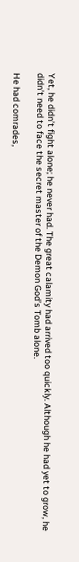Yet, he didn’t fight alone; he never had. The great calamity had arrived too quickly. Although he had yet to grow, he didn’t need to face the secret master of the Demon God’s Tomb alone.

He had comrades,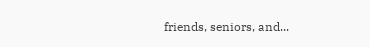friends, seniors, and...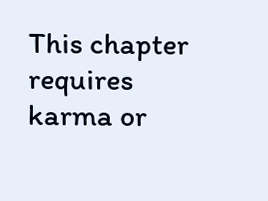This chapter requires karma or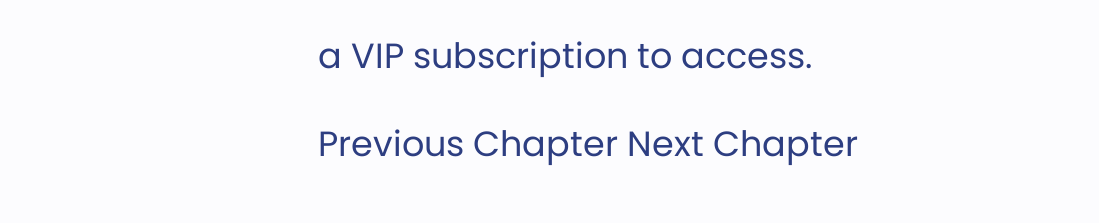a VIP subscription to access.

Previous Chapter Next Chapter